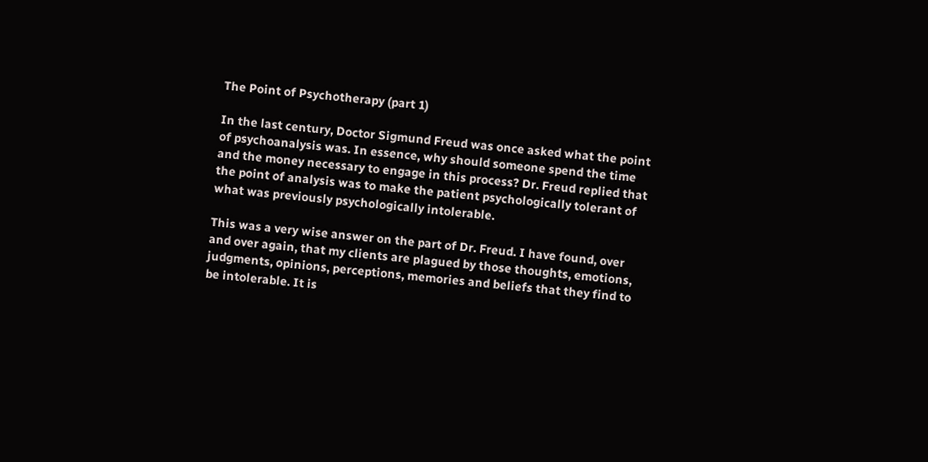The Point of Psychotherapy (part 1)

In the last century, Doctor Sigmund Freud was once asked what the point of psychoanalysis was. In essence, why should someone spend the time and the money necessary to engage in this process? Dr. Freud replied that the point of analysis was to make the patient psychologically tolerant of what was previously psychologically intolerable.

This was a very wise answer on the part of Dr. Freud. I have found, over and over again, that my clients are plagued by those thoughts, emotions, judgments, opinions, perceptions, memories and beliefs that they find to be intolerable. It is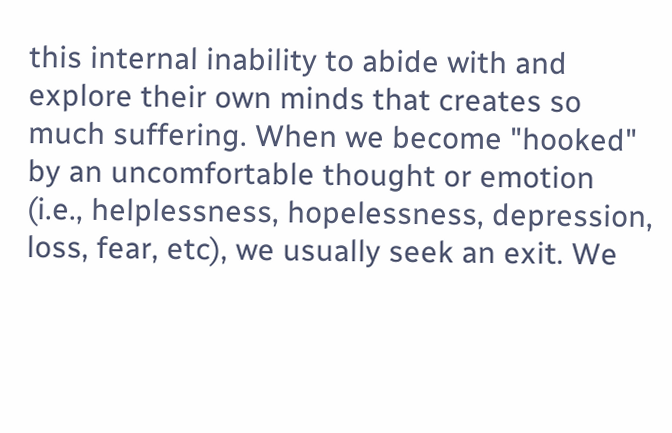this internal inability to abide with and explore their own minds that creates so much suffering. When we become "hooked" by an uncomfortable thought or emotion (i.e., helplessness, hopelessness, depression, loss, fear, etc), we usually seek an exit. We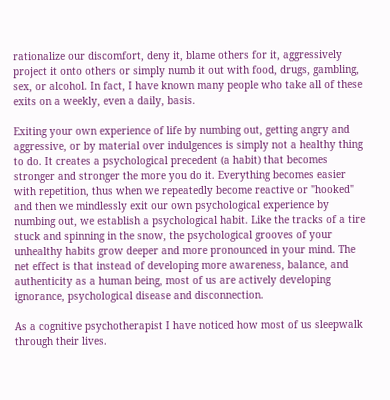rationalize our discomfort, deny it, blame others for it, aggressively project it onto others or simply numb it out with food, drugs, gambling, sex, or alcohol. In fact, I have known many people who take all of these exits on a weekly, even a daily, basis.

Exiting your own experience of life by numbing out, getting angry and aggressive, or by material over indulgences is simply not a healthy thing to do. It creates a psychological precedent (a habit) that becomes stronger and stronger the more you do it. Everything becomes easier with repetition, thus when we repeatedly become reactive or "hooked" and then we mindlessly exit our own psychological experience by numbing out, we establish a psychological habit. Like the tracks of a tire stuck and spinning in the snow, the psychological grooves of your unhealthy habits grow deeper and more pronounced in your mind. The net effect is that instead of developing more awareness, balance, and authenticity as a human being, most of us are actively developing ignorance, psychological disease and disconnection.

As a cognitive psychotherapist I have noticed how most of us sleepwalk through their lives.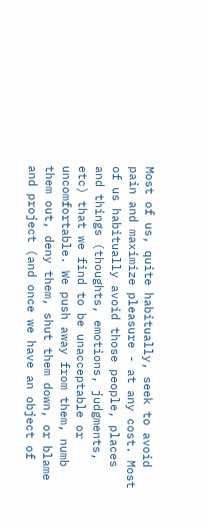Most of us, quite habitually, seek to avoid pain and maximize pleasure - at any cost. Most of us habitually avoid those people, places and things (thoughts, emotions, judgments, etc) that we find to be unacceptable or uncomfortable. We push away from them, numb them out, deny them, shut them down, or blame and project (and once we have an object of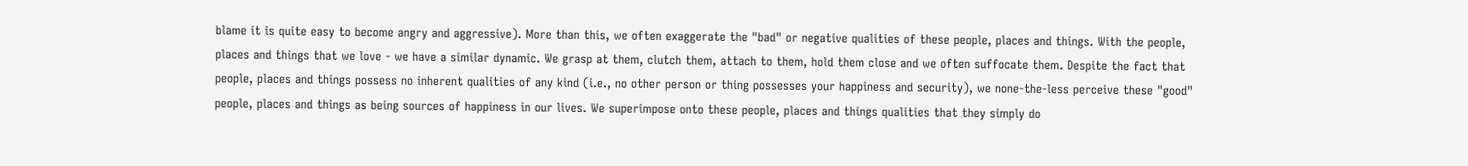blame it is quite easy to become angry and aggressive). More than this, we often exaggerate the "bad" or negative qualities of these people, places and things. With the people, places and things that we love - we have a similar dynamic. We grasp at them, clutch them, attach to them, hold them close and we often suffocate them. Despite the fact that people, places and things possess no inherent qualities of any kind (i.e., no other person or thing possesses your happiness and security), we none-the-less perceive these "good" people, places and things as being sources of happiness in our lives. We superimpose onto these people, places and things qualities that they simply do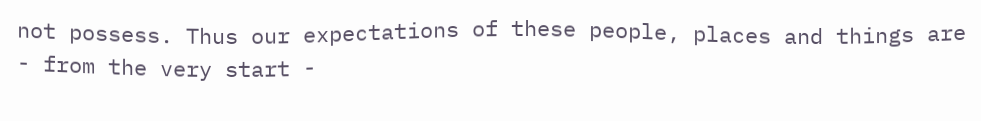not possess. Thus our expectations of these people, places and things are - from the very start -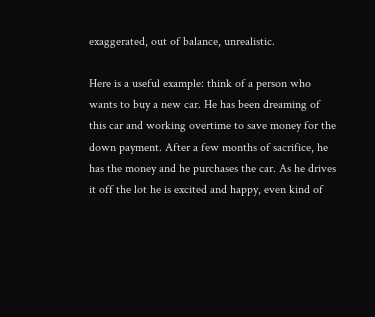exaggerated, out of balance, unrealistic.

Here is a useful example: think of a person who wants to buy a new car. He has been dreaming of this car and working overtime to save money for the down payment. After a few months of sacrifice, he has the money and he purchases the car. As he drives it off the lot he is excited and happy, even kind of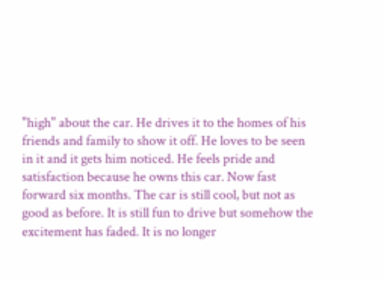"high" about the car. He drives it to the homes of his friends and family to show it off. He loves to be seen in it and it gets him noticed. He feels pride and satisfaction because he owns this car. Now fast forward six months. The car is still cool, but not as good as before. It is still fun to drive but somehow the excitement has faded. It is no longer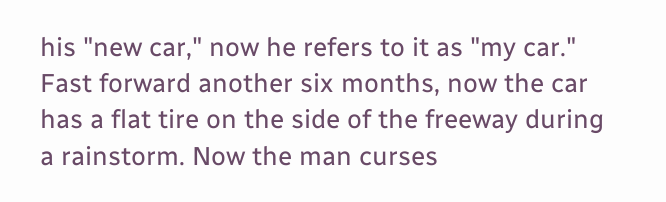his "new car," now he refers to it as "my car." Fast forward another six months, now the car has a flat tire on the side of the freeway during a rainstorm. Now the man curses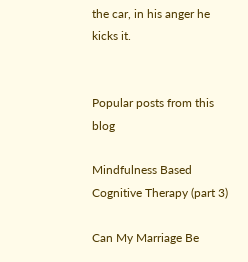the car, in his anger he kicks it.


Popular posts from this blog

Mindfulness Based Cognitive Therapy (part 3)

Can My Marriage Be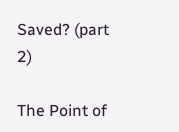Saved? (part 2)

The Point of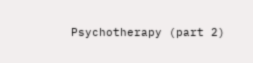Psychotherapy (part 2)